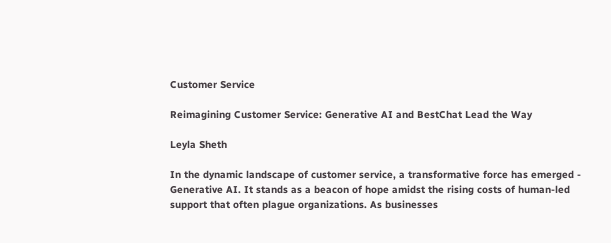Customer Service

Reimagining Customer Service: Generative AI and BestChat Lead the Way

Leyla Sheth

In the dynamic landscape of customer service, a transformative force has emerged - Generative AI. It stands as a beacon of hope amidst the rising costs of human-led support that often plague organizations. As businesses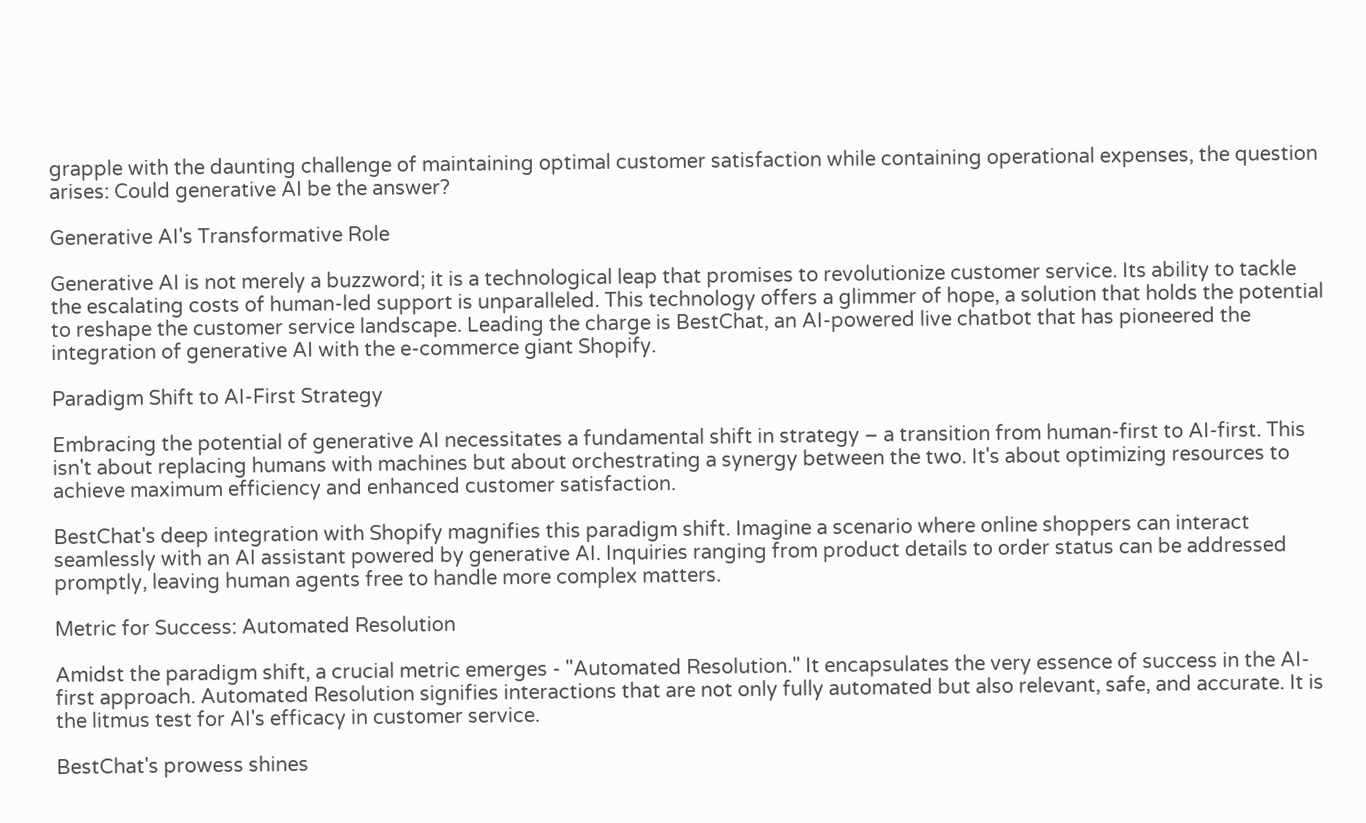grapple with the daunting challenge of maintaining optimal customer satisfaction while containing operational expenses, the question arises: Could generative AI be the answer?

Generative AI's Transformative Role

Generative AI is not merely a buzzword; it is a technological leap that promises to revolutionize customer service. Its ability to tackle the escalating costs of human-led support is unparalleled. This technology offers a glimmer of hope, a solution that holds the potential to reshape the customer service landscape. Leading the charge is BestChat, an AI-powered live chatbot that has pioneered the integration of generative AI with the e-commerce giant Shopify.

Paradigm Shift to AI-First Strategy

Embracing the potential of generative AI necessitates a fundamental shift in strategy – a transition from human-first to AI-first. This isn't about replacing humans with machines but about orchestrating a synergy between the two. It's about optimizing resources to achieve maximum efficiency and enhanced customer satisfaction.

BestChat's deep integration with Shopify magnifies this paradigm shift. Imagine a scenario where online shoppers can interact seamlessly with an AI assistant powered by generative AI. Inquiries ranging from product details to order status can be addressed promptly, leaving human agents free to handle more complex matters.

Metric for Success: Automated Resolution

Amidst the paradigm shift, a crucial metric emerges - "Automated Resolution." It encapsulates the very essence of success in the AI-first approach. Automated Resolution signifies interactions that are not only fully automated but also relevant, safe, and accurate. It is the litmus test for AI's efficacy in customer service.

BestChat's prowess shines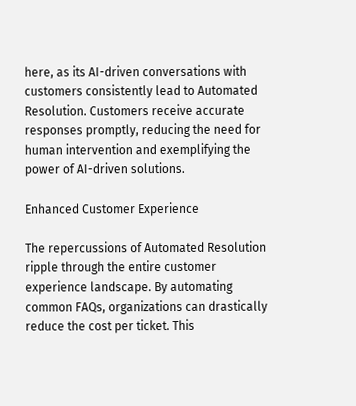here, as its AI-driven conversations with customers consistently lead to Automated Resolution. Customers receive accurate responses promptly, reducing the need for human intervention and exemplifying the power of AI-driven solutions.

Enhanced Customer Experience

The repercussions of Automated Resolution ripple through the entire customer experience landscape. By automating common FAQs, organizations can drastically reduce the cost per ticket. This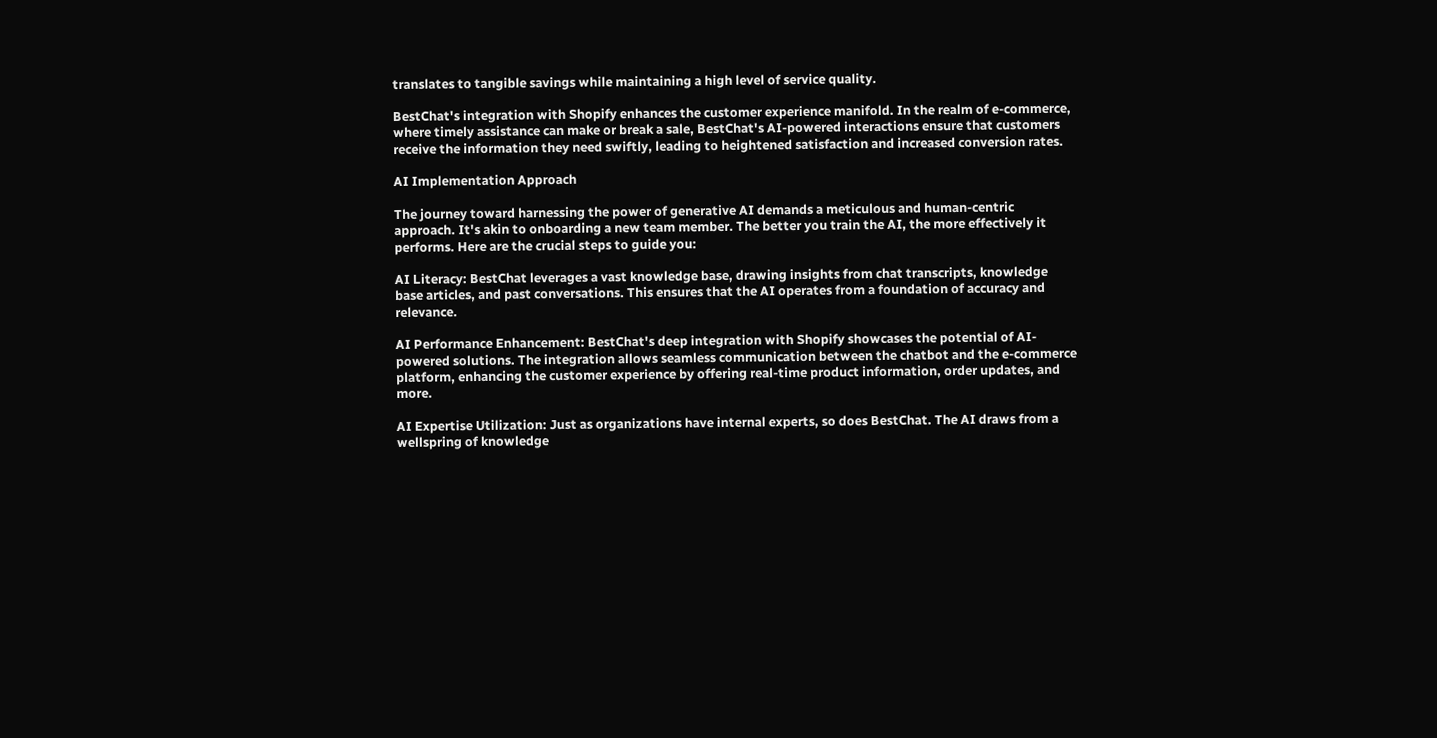translates to tangible savings while maintaining a high level of service quality.

BestChat's integration with Shopify enhances the customer experience manifold. In the realm of e-commerce, where timely assistance can make or break a sale, BestChat's AI-powered interactions ensure that customers receive the information they need swiftly, leading to heightened satisfaction and increased conversion rates.

AI Implementation Approach

The journey toward harnessing the power of generative AI demands a meticulous and human-centric approach. It's akin to onboarding a new team member. The better you train the AI, the more effectively it performs. Here are the crucial steps to guide you:

AI Literacy: BestChat leverages a vast knowledge base, drawing insights from chat transcripts, knowledge base articles, and past conversations. This ensures that the AI operates from a foundation of accuracy and relevance.

AI Performance Enhancement: BestChat's deep integration with Shopify showcases the potential of AI-powered solutions. The integration allows seamless communication between the chatbot and the e-commerce platform, enhancing the customer experience by offering real-time product information, order updates, and more.

AI Expertise Utilization: Just as organizations have internal experts, so does BestChat. The AI draws from a wellspring of knowledge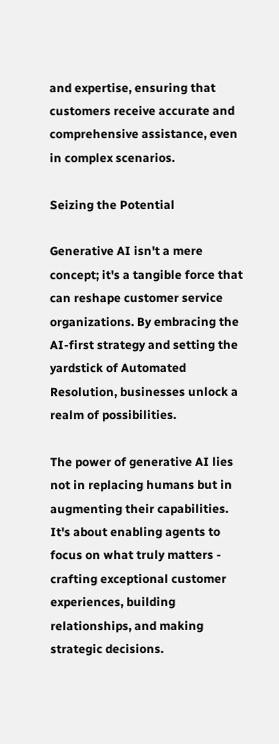and expertise, ensuring that customers receive accurate and comprehensive assistance, even in complex scenarios.

Seizing the Potential

Generative AI isn't a mere concept; it's a tangible force that can reshape customer service organizations. By embracing the AI-first strategy and setting the yardstick of Automated Resolution, businesses unlock a realm of possibilities.

The power of generative AI lies not in replacing humans but in augmenting their capabilities. It's about enabling agents to focus on what truly matters - crafting exceptional customer experiences, building relationships, and making strategic decisions.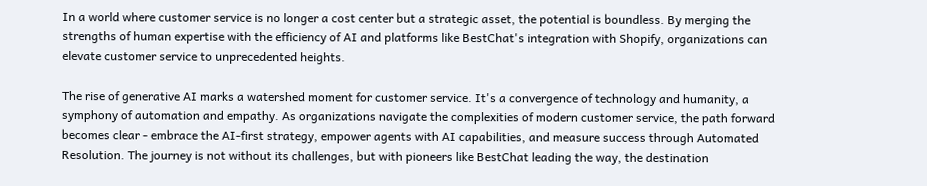In a world where customer service is no longer a cost center but a strategic asset, the potential is boundless. By merging the strengths of human expertise with the efficiency of AI and platforms like BestChat's integration with Shopify, organizations can elevate customer service to unprecedented heights.

The rise of generative AI marks a watershed moment for customer service. It's a convergence of technology and humanity, a symphony of automation and empathy. As organizations navigate the complexities of modern customer service, the path forward becomes clear - embrace the AI-first strategy, empower agents with AI capabilities, and measure success through Automated Resolution. The journey is not without its challenges, but with pioneers like BestChat leading the way, the destination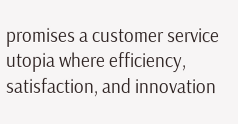promises a customer service utopia where efficiency, satisfaction, and innovation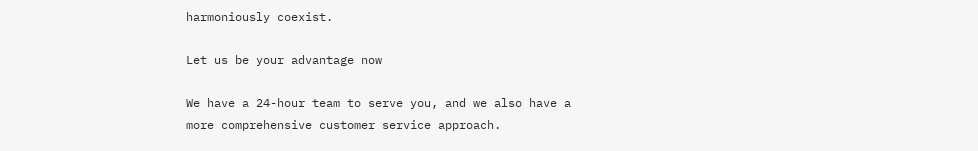harmoniously coexist.

Let us be your advantage now

We have a 24-hour team to serve you, and we also have a more comprehensive customer service approach.